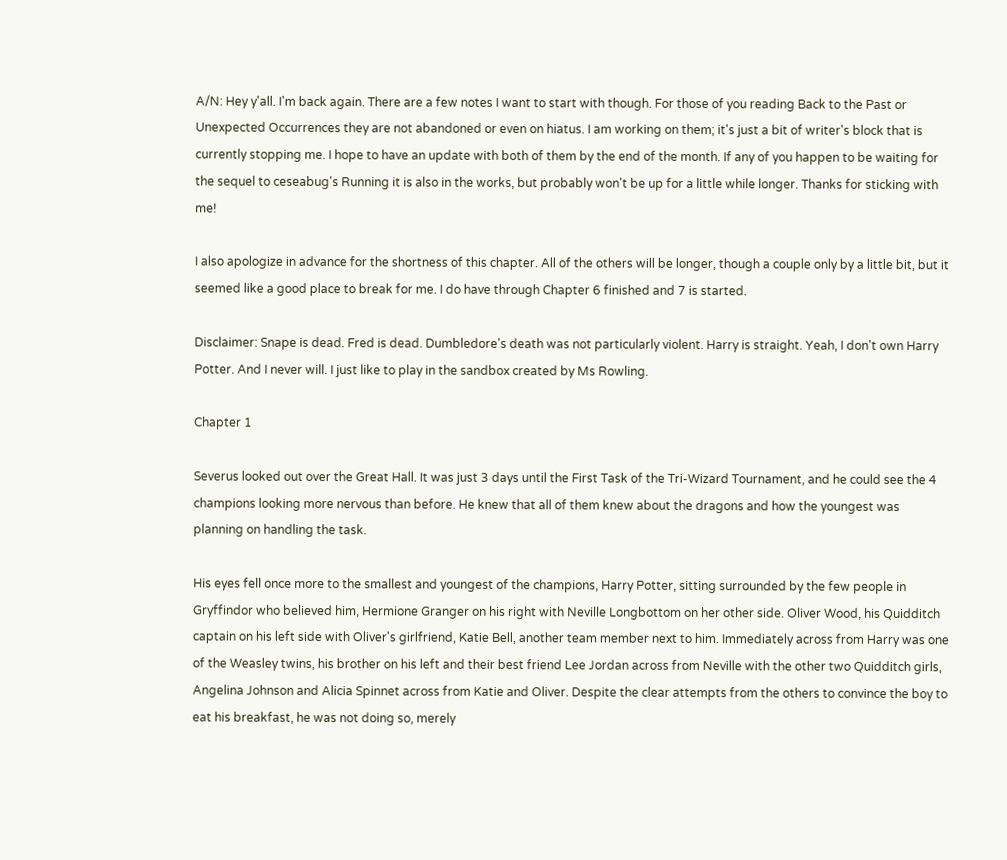A/N: Hey y'all. I'm back again. There are a few notes I want to start with though. For those of you reading Back to the Past or Unexpected Occurrences they are not abandoned or even on hiatus. I am working on them; it's just a bit of writer's block that is currently stopping me. I hope to have an update with both of them by the end of the month. If any of you happen to be waiting for the sequel to ceseabug's Running it is also in the works, but probably won't be up for a little while longer. Thanks for sticking with me!

I also apologize in advance for the shortness of this chapter. All of the others will be longer, though a couple only by a little bit, but it seemed like a good place to break for me. I do have through Chapter 6 finished and 7 is started.

Disclaimer: Snape is dead. Fred is dead. Dumbledore's death was not particularly violent. Harry is straight. Yeah, I don't own Harry Potter. And I never will. I just like to play in the sandbox created by Ms Rowling.

Chapter 1

Severus looked out over the Great Hall. It was just 3 days until the First Task of the Tri-Wizard Tournament, and he could see the 4 champions looking more nervous than before. He knew that all of them knew about the dragons and how the youngest was planning on handling the task.

His eyes fell once more to the smallest and youngest of the champions, Harry Potter, sitting surrounded by the few people in Gryffindor who believed him, Hermione Granger on his right with Neville Longbottom on her other side. Oliver Wood, his Quidditch captain on his left side with Oliver's girlfriend, Katie Bell, another team member next to him. Immediately across from Harry was one of the Weasley twins, his brother on his left and their best friend Lee Jordan across from Neville with the other two Quidditch girls, Angelina Johnson and Alicia Spinnet across from Katie and Oliver. Despite the clear attempts from the others to convince the boy to eat his breakfast, he was not doing so, merely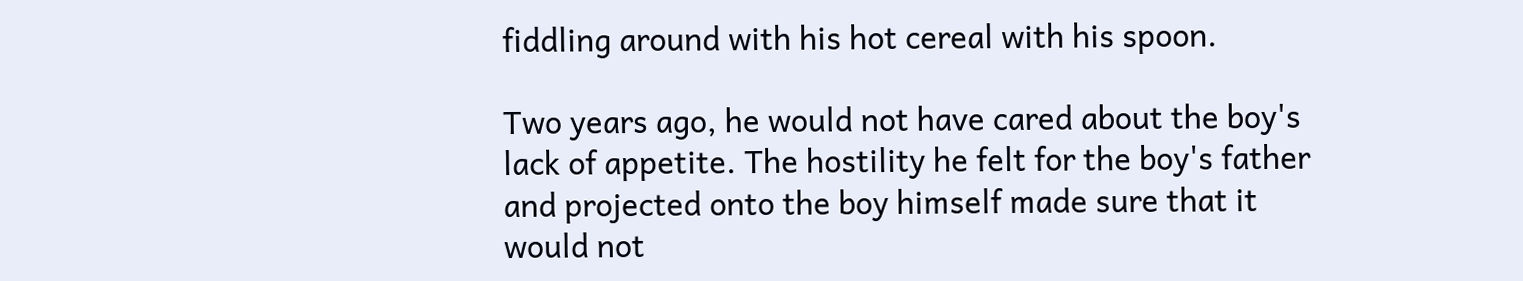fiddling around with his hot cereal with his spoon.

Two years ago, he would not have cared about the boy's lack of appetite. The hostility he felt for the boy's father and projected onto the boy himself made sure that it would not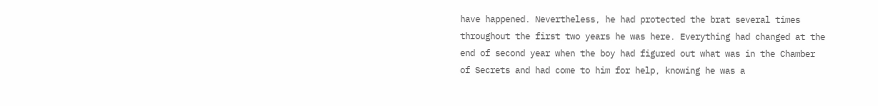have happened. Nevertheless, he had protected the brat several times throughout the first two years he was here. Everything had changed at the end of second year when the boy had figured out what was in the Chamber of Secrets and had come to him for help, knowing he was a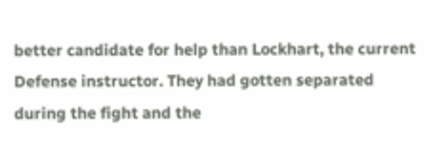better candidate for help than Lockhart, the current Defense instructor. They had gotten separated during the fight and the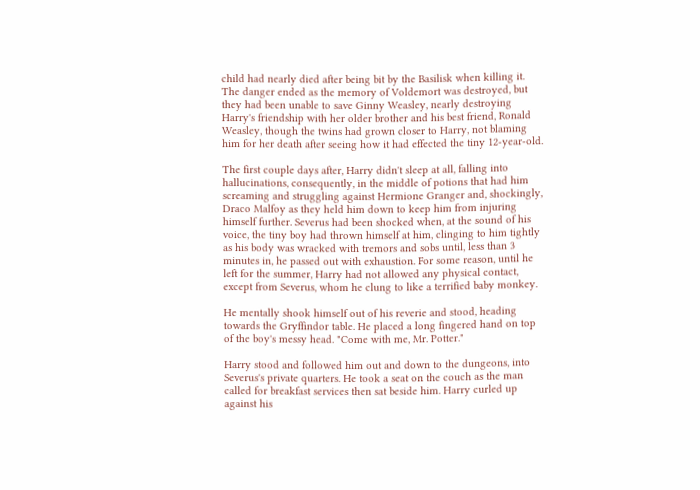child had nearly died after being bit by the Basilisk when killing it. The danger ended as the memory of Voldemort was destroyed, but they had been unable to save Ginny Weasley, nearly destroying Harry's friendship with her older brother and his best friend, Ronald Weasley, though the twins had grown closer to Harry, not blaming him for her death after seeing how it had effected the tiny 12-year-old.

The first couple days after, Harry didn't sleep at all, falling into hallucinations, consequently, in the middle of potions that had him screaming and struggling against Hermione Granger and, shockingly, Draco Malfoy as they held him down to keep him from injuring himself further. Severus had been shocked when, at the sound of his voice, the tiny boy had thrown himself at him, clinging to him tightly as his body was wracked with tremors and sobs until, less than 3 minutes in, he passed out with exhaustion. For some reason, until he left for the summer, Harry had not allowed any physical contact, except from Severus, whom he clung to like a terrified baby monkey.

He mentally shook himself out of his reverie and stood, heading towards the Gryffindor table. He placed a long fingered hand on top of the boy's messy head. "Come with me, Mr. Potter."

Harry stood and followed him out and down to the dungeons, into Severus's private quarters. He took a seat on the couch as the man called for breakfast services then sat beside him. Harry curled up against his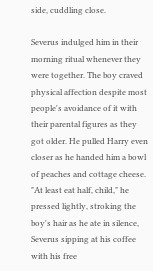side, cuddling close.

Severus indulged him in their morning ritual whenever they were together. The boy craved physical affection despite most people's avoidance of it with their parental figures as they got older. He pulled Harry even closer as he handed him a bowl of peaches and cottage cheese. "At least eat half, child," he pressed lightly, stroking the boy's hair as he ate in silence, Severus sipping at his coffee with his free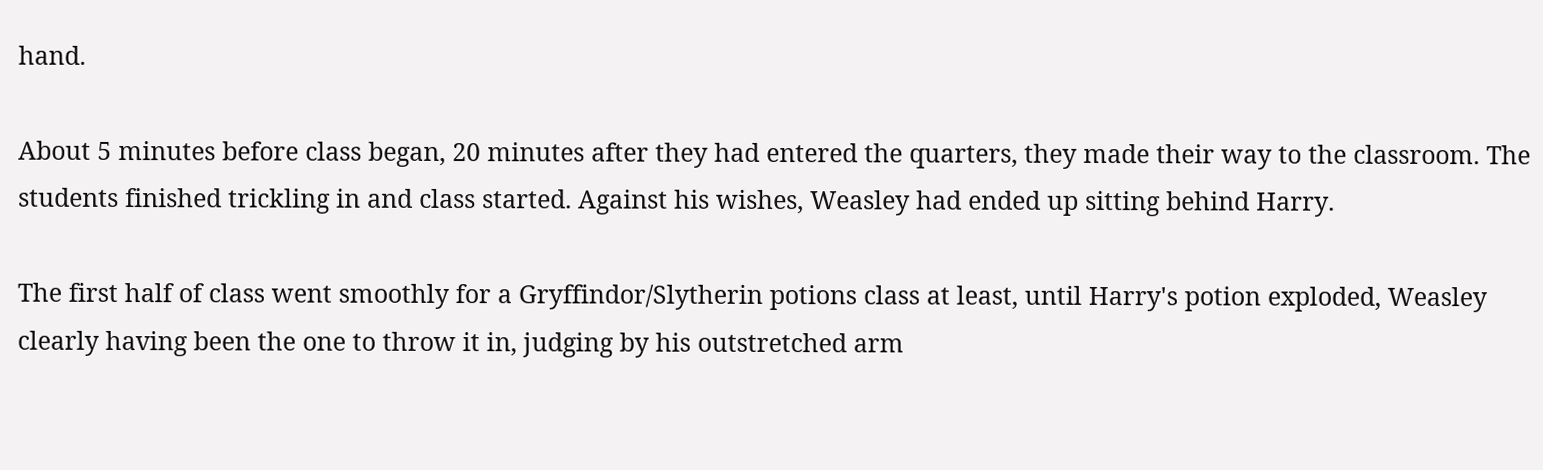hand.

About 5 minutes before class began, 20 minutes after they had entered the quarters, they made their way to the classroom. The students finished trickling in and class started. Against his wishes, Weasley had ended up sitting behind Harry.

The first half of class went smoothly for a Gryffindor/Slytherin potions class at least, until Harry's potion exploded, Weasley clearly having been the one to throw it in, judging by his outstretched arm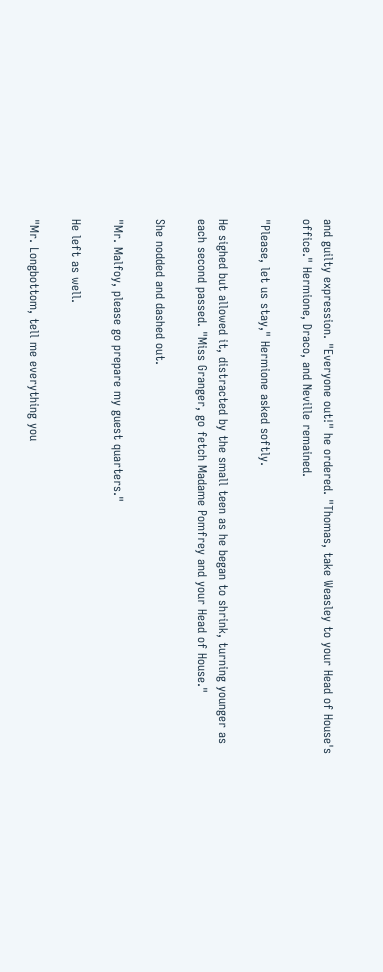and guilty expression. "Everyone out!" he ordered. "Thomas, take Weasley to your Head of House's office." Hermione, Draco, and Neville remained.

"Please, let us stay," Hermione asked softly.

He sighed but allowed it, distracted by the small teen as he began to shrink, turning younger as each second passed. "Miss Granger, go fetch Madame Pomfrey and your Head of House."

She nodded and dashed out.

"Mr. Malfoy, please go prepare my guest quarters."

He left as well.

"Mr. Longbottom, tell me everything you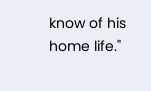know of his home life."